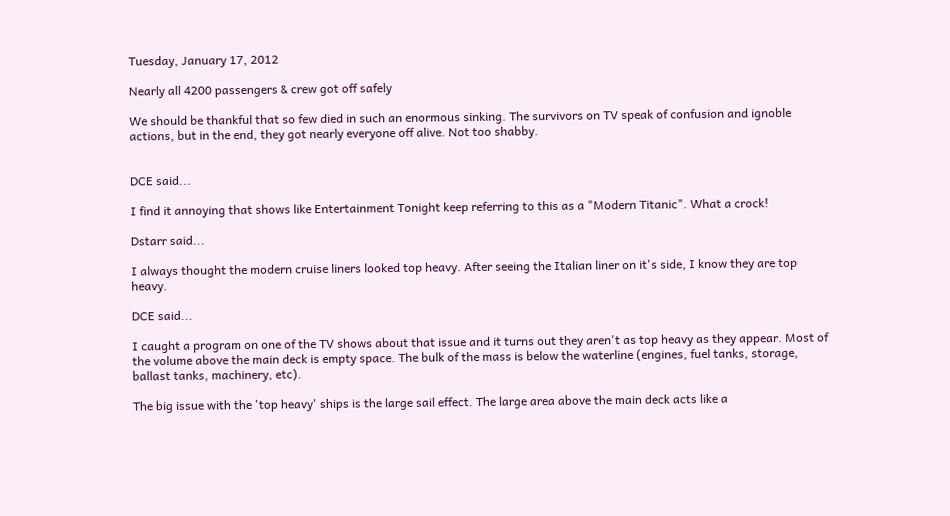Tuesday, January 17, 2012

Nearly all 4200 passengers & crew got off safely

We should be thankful that so few died in such an enormous sinking. The survivors on TV speak of confusion and ignoble actions, but in the end, they got nearly everyone off alive. Not too shabby.


DCE said...

I find it annoying that shows like Entertainment Tonight keep referring to this as a "Modern Titanic". What a crock!

Dstarr said...

I always thought the modern cruise liners looked top heavy. After seeing the Italian liner on it's side, I know they are top heavy.

DCE said...

I caught a program on one of the TV shows about that issue and it turns out they aren't as top heavy as they appear. Most of the volume above the main deck is empty space. The bulk of the mass is below the waterline (engines, fuel tanks, storage, ballast tanks, machinery, etc).

The big issue with the 'top heavy' ships is the large sail effect. The large area above the main deck acts like a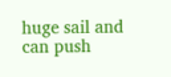huge sail and can push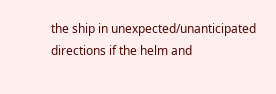the ship in unexpected/unanticipated directions if the helm and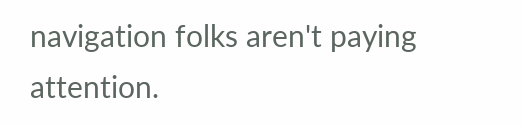navigation folks aren't paying attention.